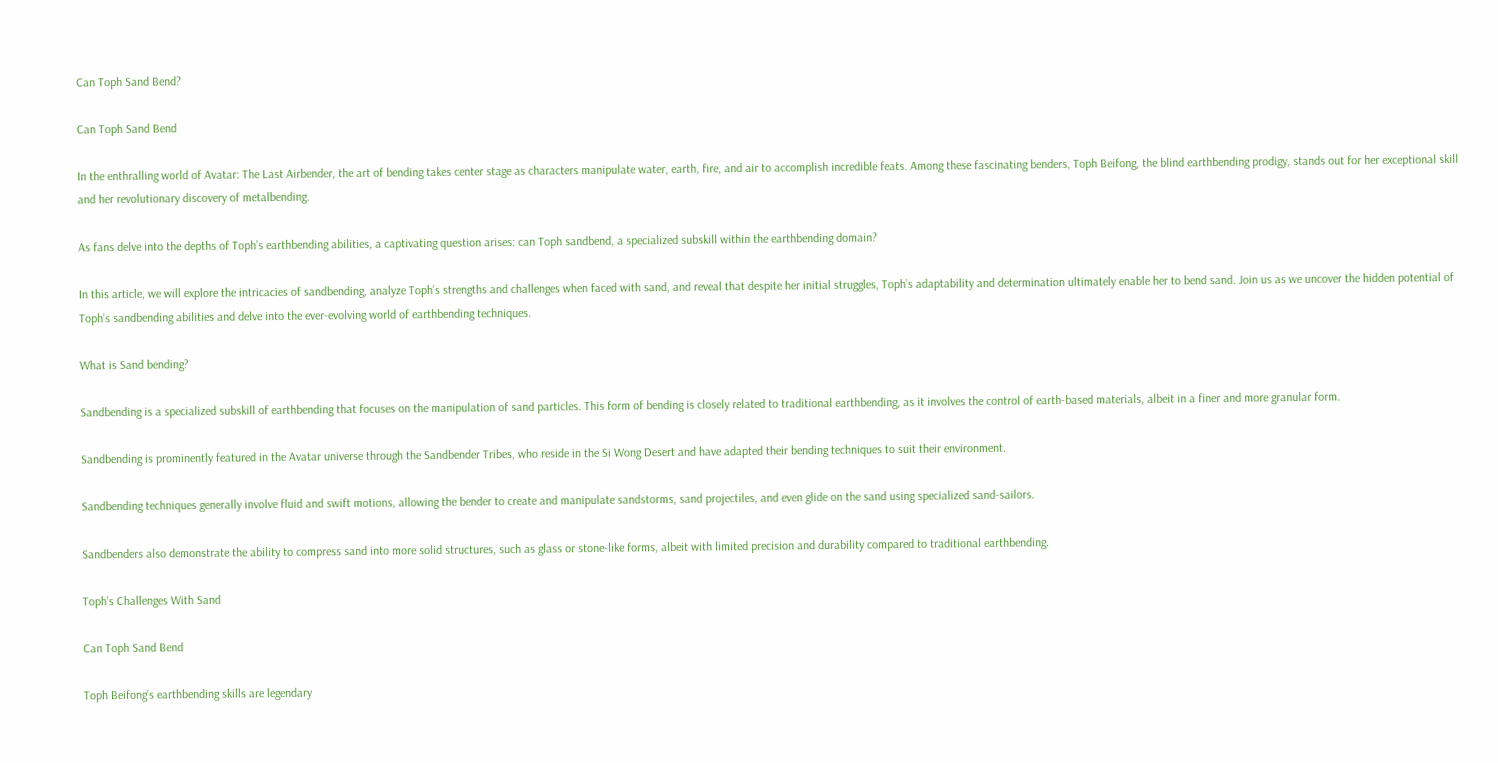Can Toph Sand Bend?

Can Toph Sand Bend

In the enthralling world of Avatar: The Last Airbender, the art of bending takes center stage as characters manipulate water, earth, fire, and air to accomplish incredible feats. Among these fascinating benders, Toph Beifong, the blind earthbending prodigy, stands out for her exceptional skill and her revolutionary discovery of metalbending.

As fans delve into the depths of Toph’s earthbending abilities, a captivating question arises: can Toph sandbend, a specialized subskill within the earthbending domain?

In this article, we will explore the intricacies of sandbending, analyze Toph’s strengths and challenges when faced with sand, and reveal that despite her initial struggles, Toph’s adaptability and determination ultimately enable her to bend sand. Join us as we uncover the hidden potential of Toph’s sandbending abilities and delve into the ever-evolving world of earthbending techniques.

What is Sand bending?

Sandbending is a specialized subskill of earthbending that focuses on the manipulation of sand particles. This form of bending is closely related to traditional earthbending, as it involves the control of earth-based materials, albeit in a finer and more granular form.

Sandbending is prominently featured in the Avatar universe through the Sandbender Tribes, who reside in the Si Wong Desert and have adapted their bending techniques to suit their environment.

Sandbending techniques generally involve fluid and swift motions, allowing the bender to create and manipulate sandstorms, sand projectiles, and even glide on the sand using specialized sand-sailors.

Sandbenders also demonstrate the ability to compress sand into more solid structures, such as glass or stone-like forms, albeit with limited precision and durability compared to traditional earthbending.

Toph’s Challenges With Sand

Can Toph Sand Bend

Toph Beifong’s earthbending skills are legendary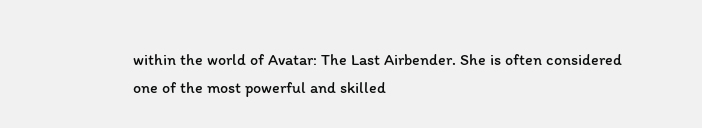within the world of Avatar: The Last Airbender. She is often considered one of the most powerful and skilled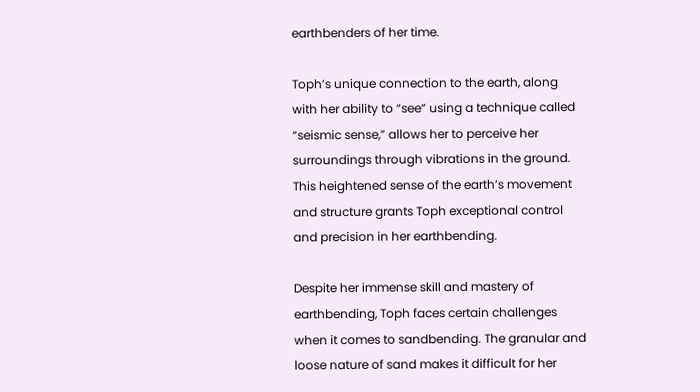earthbenders of her time.

Toph’s unique connection to the earth, along with her ability to “see” using a technique called “seismic sense,” allows her to perceive her surroundings through vibrations in the ground. This heightened sense of the earth’s movement and structure grants Toph exceptional control and precision in her earthbending.

Despite her immense skill and mastery of earthbending, Toph faces certain challenges when it comes to sandbending. The granular and loose nature of sand makes it difficult for her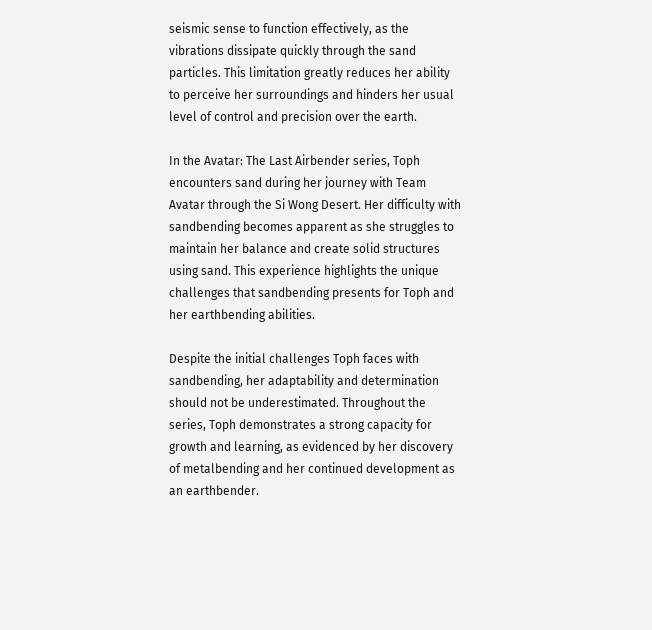seismic sense to function effectively, as the vibrations dissipate quickly through the sand particles. This limitation greatly reduces her ability to perceive her surroundings and hinders her usual level of control and precision over the earth.

In the Avatar: The Last Airbender series, Toph encounters sand during her journey with Team Avatar through the Si Wong Desert. Her difficulty with sandbending becomes apparent as she struggles to maintain her balance and create solid structures using sand. This experience highlights the unique challenges that sandbending presents for Toph and her earthbending abilities.

Despite the initial challenges Toph faces with sandbending, her adaptability and determination should not be underestimated. Throughout the series, Toph demonstrates a strong capacity for growth and learning, as evidenced by her discovery of metalbending and her continued development as an earthbender.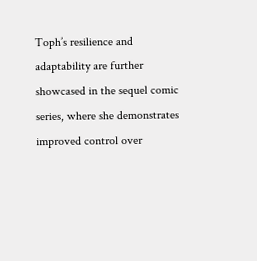Toph’s resilience and adaptability are further showcased in the sequel comic series, where she demonstrates improved control over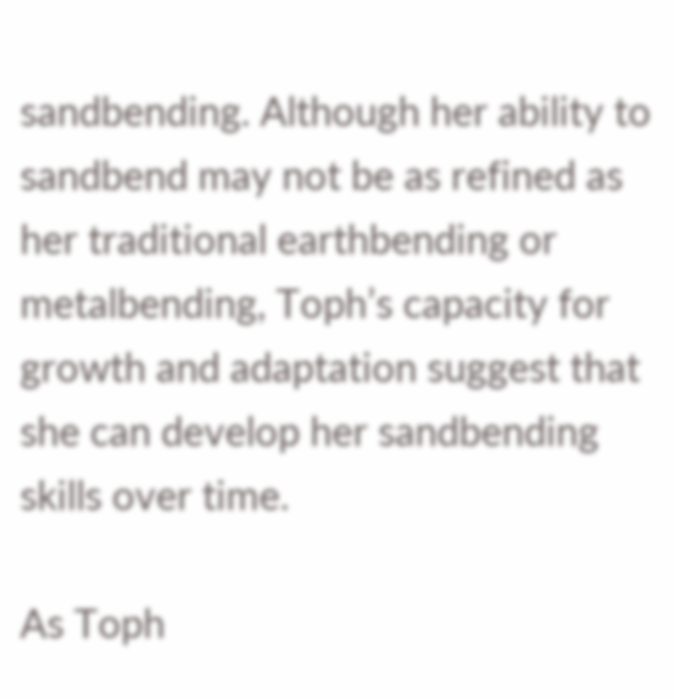sandbending. Although her ability to sandbend may not be as refined as her traditional earthbending or metalbending, Toph’s capacity for growth and adaptation suggest that she can develop her sandbending skills over time.

As Toph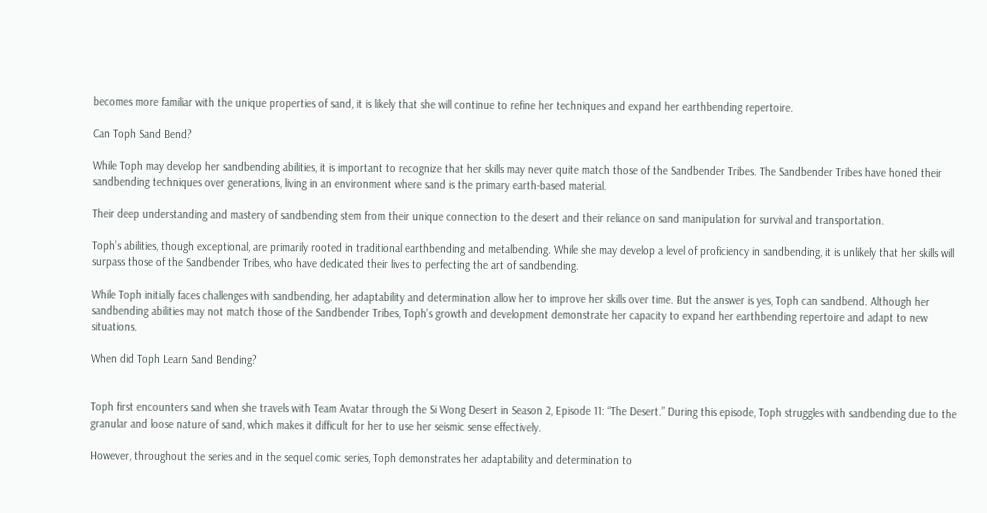becomes more familiar with the unique properties of sand, it is likely that she will continue to refine her techniques and expand her earthbending repertoire.

Can Toph Sand Bend?

While Toph may develop her sandbending abilities, it is important to recognize that her skills may never quite match those of the Sandbender Tribes. The Sandbender Tribes have honed their sandbending techniques over generations, living in an environment where sand is the primary earth-based material.

Their deep understanding and mastery of sandbending stem from their unique connection to the desert and their reliance on sand manipulation for survival and transportation.

Toph’s abilities, though exceptional, are primarily rooted in traditional earthbending and metalbending. While she may develop a level of proficiency in sandbending, it is unlikely that her skills will surpass those of the Sandbender Tribes, who have dedicated their lives to perfecting the art of sandbending.

While Toph initially faces challenges with sandbending, her adaptability and determination allow her to improve her skills over time. But the answer is yes, Toph can sandbend. Although her sandbending abilities may not match those of the Sandbender Tribes, Toph’s growth and development demonstrate her capacity to expand her earthbending repertoire and adapt to new situations.

When did Toph Learn Sand Bending?


Toph first encounters sand when she travels with Team Avatar through the Si Wong Desert in Season 2, Episode 11: “The Desert.” During this episode, Toph struggles with sandbending due to the granular and loose nature of sand, which makes it difficult for her to use her seismic sense effectively.

However, throughout the series and in the sequel comic series, Toph demonstrates her adaptability and determination to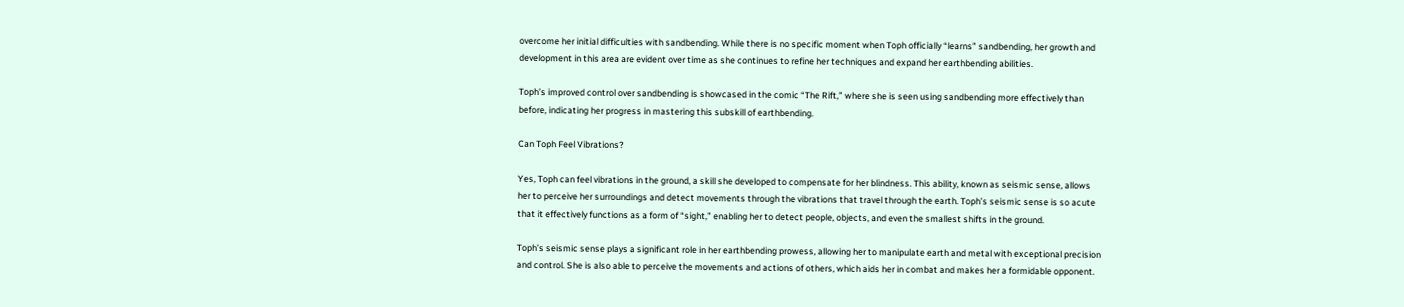overcome her initial difficulties with sandbending. While there is no specific moment when Toph officially “learns” sandbending, her growth and development in this area are evident over time as she continues to refine her techniques and expand her earthbending abilities.

Toph’s improved control over sandbending is showcased in the comic “The Rift,” where she is seen using sandbending more effectively than before, indicating her progress in mastering this subskill of earthbending.

Can Toph Feel Vibrations?

Yes, Toph can feel vibrations in the ground, a skill she developed to compensate for her blindness. This ability, known as seismic sense, allows her to perceive her surroundings and detect movements through the vibrations that travel through the earth. Toph’s seismic sense is so acute that it effectively functions as a form of “sight,” enabling her to detect people, objects, and even the smallest shifts in the ground.

Toph’s seismic sense plays a significant role in her earthbending prowess, allowing her to manipulate earth and metal with exceptional precision and control. She is also able to perceive the movements and actions of others, which aids her in combat and makes her a formidable opponent.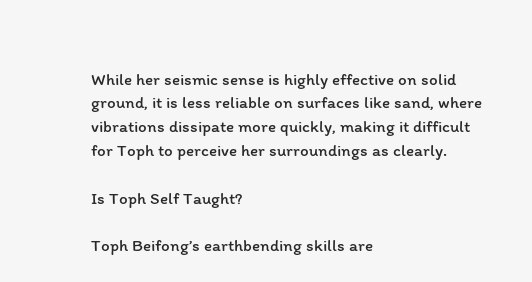While her seismic sense is highly effective on solid ground, it is less reliable on surfaces like sand, where vibrations dissipate more quickly, making it difficult for Toph to perceive her surroundings as clearly.

Is Toph Self Taught?

Toph Beifong’s earthbending skills are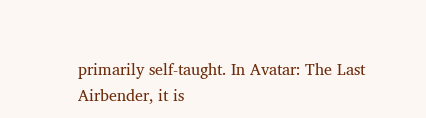primarily self-taught. In Avatar: The Last Airbender, it is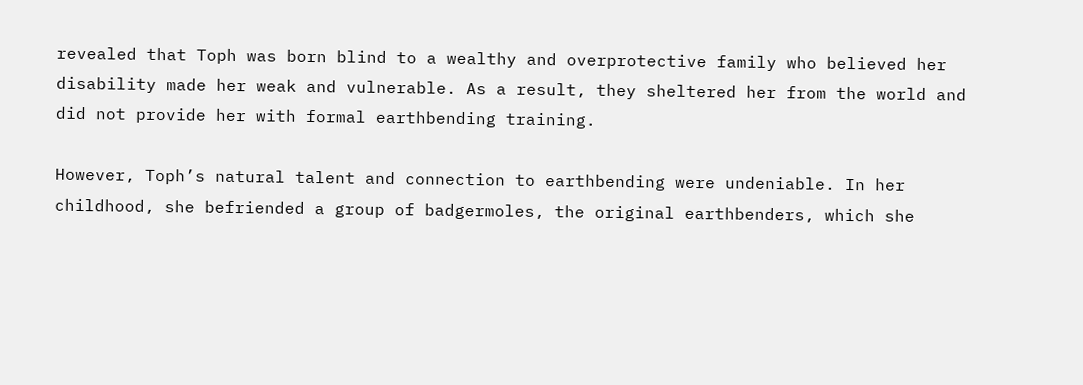revealed that Toph was born blind to a wealthy and overprotective family who believed her disability made her weak and vulnerable. As a result, they sheltered her from the world and did not provide her with formal earthbending training.

However, Toph’s natural talent and connection to earthbending were undeniable. In her childhood, she befriended a group of badgermoles, the original earthbenders, which she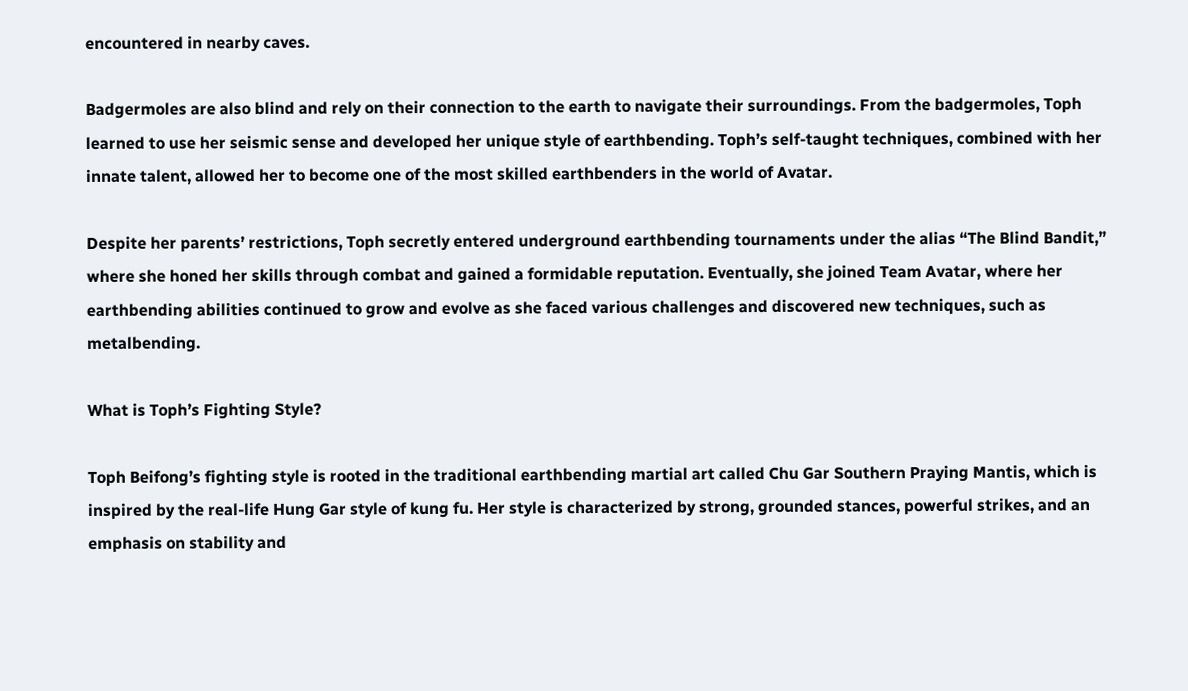encountered in nearby caves.

Badgermoles are also blind and rely on their connection to the earth to navigate their surroundings. From the badgermoles, Toph learned to use her seismic sense and developed her unique style of earthbending. Toph’s self-taught techniques, combined with her innate talent, allowed her to become one of the most skilled earthbenders in the world of Avatar.

Despite her parents’ restrictions, Toph secretly entered underground earthbending tournaments under the alias “The Blind Bandit,” where she honed her skills through combat and gained a formidable reputation. Eventually, she joined Team Avatar, where her earthbending abilities continued to grow and evolve as she faced various challenges and discovered new techniques, such as metalbending.

What is Toph’s Fighting Style?

Toph Beifong’s fighting style is rooted in the traditional earthbending martial art called Chu Gar Southern Praying Mantis, which is inspired by the real-life Hung Gar style of kung fu. Her style is characterized by strong, grounded stances, powerful strikes, and an emphasis on stability and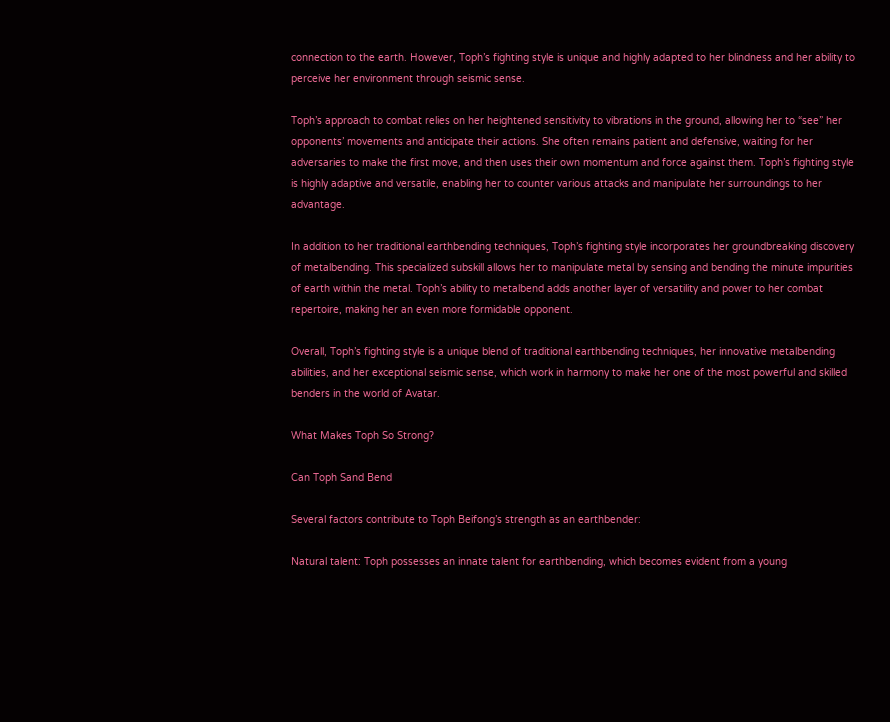connection to the earth. However, Toph’s fighting style is unique and highly adapted to her blindness and her ability to perceive her environment through seismic sense.

Toph’s approach to combat relies on her heightened sensitivity to vibrations in the ground, allowing her to “see” her opponents’ movements and anticipate their actions. She often remains patient and defensive, waiting for her adversaries to make the first move, and then uses their own momentum and force against them. Toph’s fighting style is highly adaptive and versatile, enabling her to counter various attacks and manipulate her surroundings to her advantage.

In addition to her traditional earthbending techniques, Toph’s fighting style incorporates her groundbreaking discovery of metalbending. This specialized subskill allows her to manipulate metal by sensing and bending the minute impurities of earth within the metal. Toph’s ability to metalbend adds another layer of versatility and power to her combat repertoire, making her an even more formidable opponent.

Overall, Toph’s fighting style is a unique blend of traditional earthbending techniques, her innovative metalbending abilities, and her exceptional seismic sense, which work in harmony to make her one of the most powerful and skilled benders in the world of Avatar.

What Makes Toph So Strong?

Can Toph Sand Bend

Several factors contribute to Toph Beifong’s strength as an earthbender:

Natural talent: Toph possesses an innate talent for earthbending, which becomes evident from a young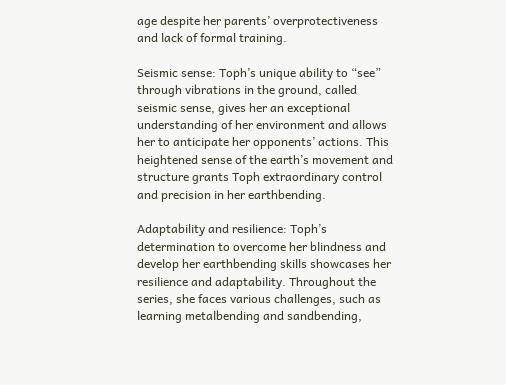age despite her parents’ overprotectiveness and lack of formal training.

Seismic sense: Toph’s unique ability to “see” through vibrations in the ground, called seismic sense, gives her an exceptional understanding of her environment and allows her to anticipate her opponents’ actions. This heightened sense of the earth’s movement and structure grants Toph extraordinary control and precision in her earthbending.

Adaptability and resilience: Toph’s determination to overcome her blindness and develop her earthbending skills showcases her resilience and adaptability. Throughout the series, she faces various challenges, such as learning metalbending and sandbending,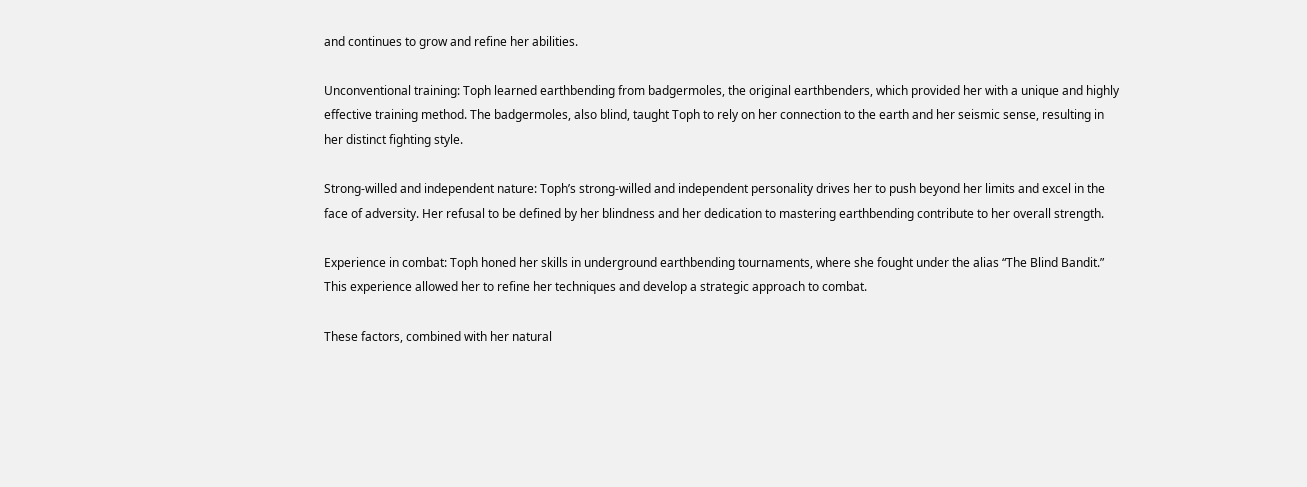and continues to grow and refine her abilities.

Unconventional training: Toph learned earthbending from badgermoles, the original earthbenders, which provided her with a unique and highly effective training method. The badgermoles, also blind, taught Toph to rely on her connection to the earth and her seismic sense, resulting in her distinct fighting style.

Strong-willed and independent nature: Toph’s strong-willed and independent personality drives her to push beyond her limits and excel in the face of adversity. Her refusal to be defined by her blindness and her dedication to mastering earthbending contribute to her overall strength.

Experience in combat: Toph honed her skills in underground earthbending tournaments, where she fought under the alias “The Blind Bandit.” This experience allowed her to refine her techniques and develop a strategic approach to combat.

These factors, combined with her natural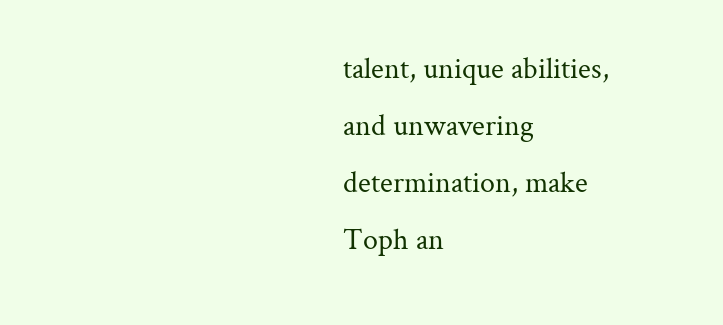talent, unique abilities, and unwavering determination, make Toph an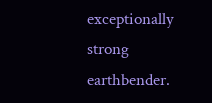exceptionally strong earthbender.